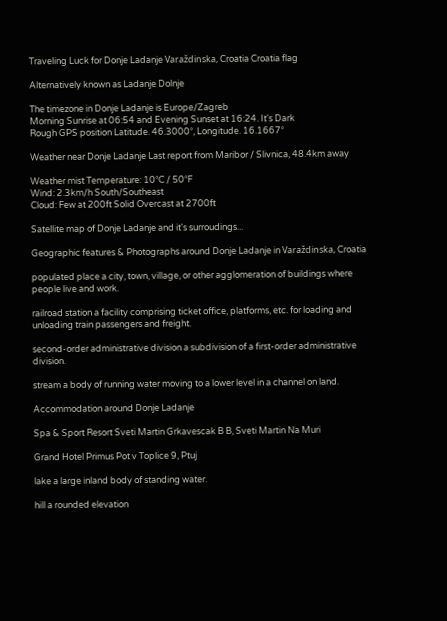Traveling Luck for Donje Ladanje Varaždinska, Croatia Croatia flag

Alternatively known as Ladanje Dolnje

The timezone in Donje Ladanje is Europe/Zagreb
Morning Sunrise at 06:54 and Evening Sunset at 16:24. It's Dark
Rough GPS position Latitude. 46.3000°, Longitude. 16.1667°

Weather near Donje Ladanje Last report from Maribor / Slivnica, 48.4km away

Weather mist Temperature: 10°C / 50°F
Wind: 2.3km/h South/Southeast
Cloud: Few at 200ft Solid Overcast at 2700ft

Satellite map of Donje Ladanje and it's surroudings...

Geographic features & Photographs around Donje Ladanje in Varaždinska, Croatia

populated place a city, town, village, or other agglomeration of buildings where people live and work.

railroad station a facility comprising ticket office, platforms, etc. for loading and unloading train passengers and freight.

second-order administrative division a subdivision of a first-order administrative division.

stream a body of running water moving to a lower level in a channel on land.

Accommodation around Donje Ladanje

Spa & Sport Resort Sveti Martin Grkavescak B B, Sveti Martin Na Muri

Grand Hotel Primus Pot v Toplice 9, Ptuj

lake a large inland body of standing water.

hill a rounded elevation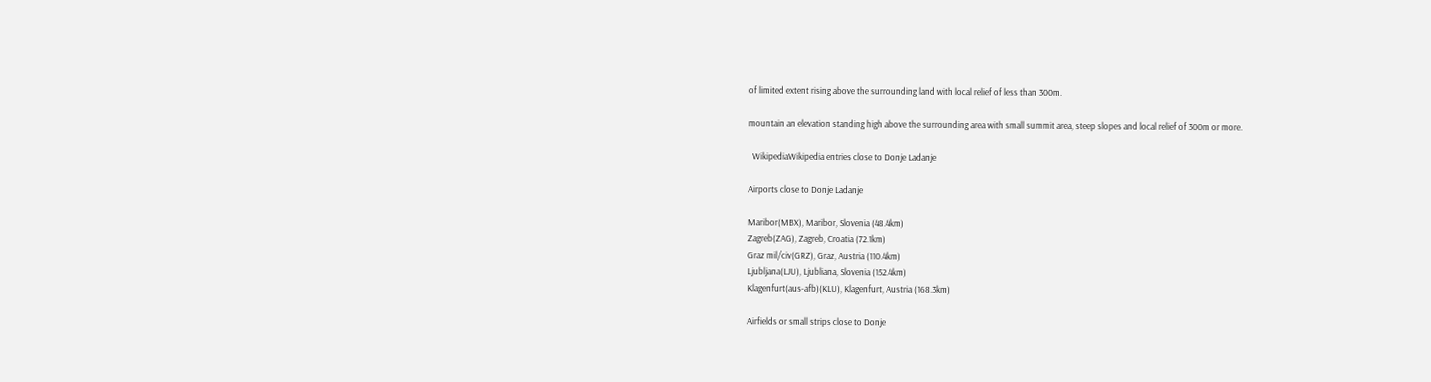of limited extent rising above the surrounding land with local relief of less than 300m.

mountain an elevation standing high above the surrounding area with small summit area, steep slopes and local relief of 300m or more.

  WikipediaWikipedia entries close to Donje Ladanje

Airports close to Donje Ladanje

Maribor(MBX), Maribor, Slovenia (48.4km)
Zagreb(ZAG), Zagreb, Croatia (72.1km)
Graz mil/civ(GRZ), Graz, Austria (110.4km)
Ljubljana(LJU), Ljubliana, Slovenia (152.4km)
Klagenfurt(aus-afb)(KLU), Klagenfurt, Austria (168.3km)

Airfields or small strips close to Donje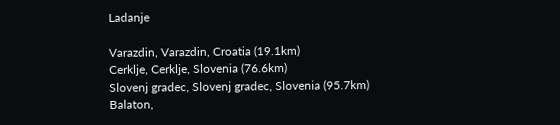Ladanje

Varazdin, Varazdin, Croatia (19.1km)
Cerklje, Cerklje, Slovenia (76.6km)
Slovenj gradec, Slovenj gradec, Slovenia (95.7km)
Balaton,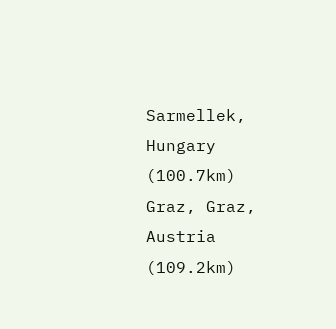Sarmellek, Hungary (100.7km)
Graz, Graz, Austria (109.2km)